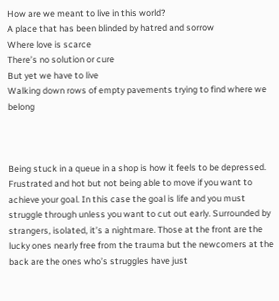How are we meant to live in this world?
A place that has been blinded by hatred and sorrow
Where love is scarce
There’s no solution or cure
But yet we have to live
Walking down rows of empty pavements trying to find where we belong



Being stuck in a queue in a shop is how it feels to be depressed. Frustrated and hot but not being able to move if you want to achieve your goal. In this case the goal is life and you must struggle through unless you want to cut out early. Surrounded by strangers, isolated, it’s a nightmare. Those at the front are the lucky ones nearly free from the trauma but the newcomers at the back are the ones who’s struggles have just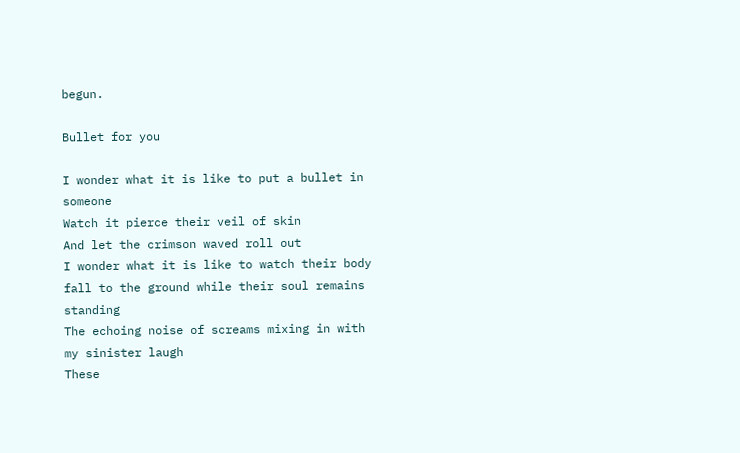begun.

Bullet for you

I wonder what it is like to put a bullet in someone
Watch it pierce their veil of skin
And let the crimson waved roll out
I wonder what it is like to watch their body fall to the ground while their soul remains standing
The echoing noise of screams mixing in with my sinister laugh
These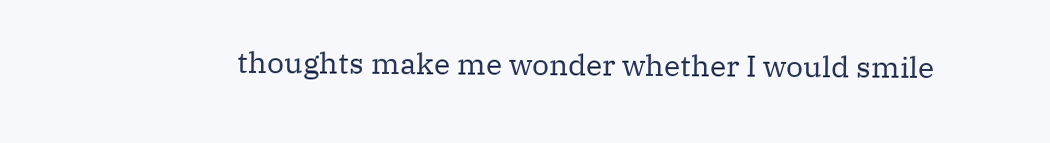thoughts make me wonder whether I would smile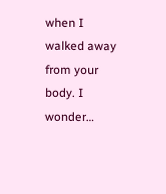when I walked away from your body. I wonder…